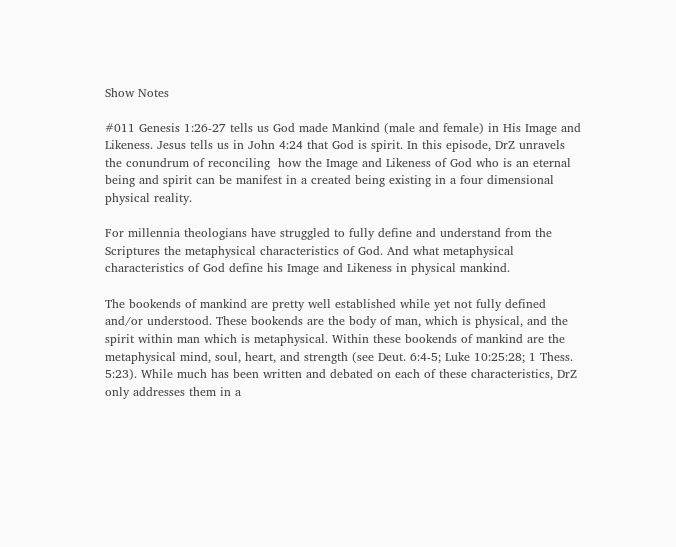Show Notes

#011 Genesis 1:26-27 tells us God made Mankind (male and female) in His Image and Likeness. Jesus tells us in John 4:24 that God is spirit. In this episode, DrZ unravels the conundrum of reconciling  how the Image and Likeness of God who is an eternal being and spirit can be manifest in a created being existing in a four dimensional physical reality.

For millennia theologians have struggled to fully define and understand from the Scriptures the metaphysical characteristics of God. And what metaphysical characteristics of God define his Image and Likeness in physical mankind.

The bookends of mankind are pretty well established while yet not fully defined and/or understood. These bookends are the body of man, which is physical, and the spirit within man which is metaphysical. Within these bookends of mankind are the metaphysical mind, soul, heart, and strength (see Deut. 6:4-5; Luke 10:25:28; 1 Thess. 5:23). While much has been written and debated on each of these characteristics, DrZ only addresses them in a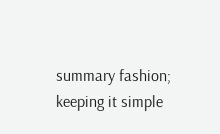summary fashion; keeping it simple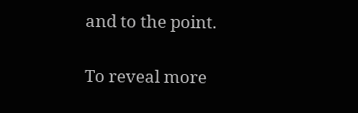and to the point.

To reveal more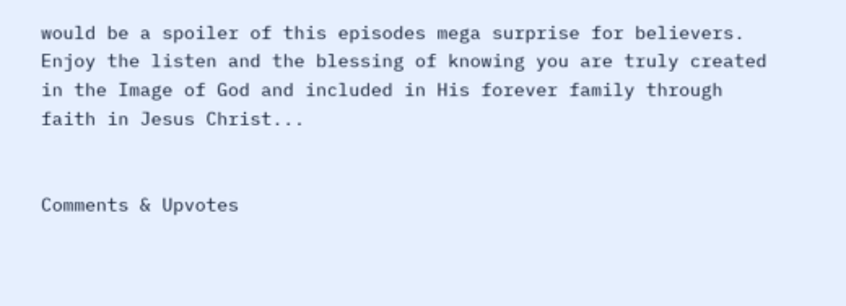would be a spoiler of this episodes mega surprise for believers. Enjoy the listen and the blessing of knowing you are truly created in the Image of God and included in His forever family through faith in Jesus Christ...


Comments & Upvotes